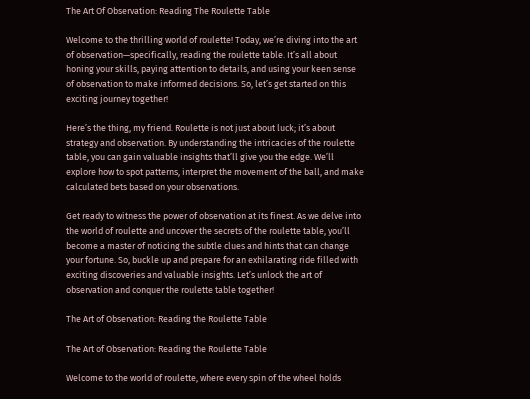The Art Of Observation: Reading The Roulette Table

Welcome to the thrilling world of roulette! Today, we’re diving into the art of observation—specifically, reading the roulette table. It’s all about honing your skills, paying attention to details, and using your keen sense of observation to make informed decisions. So, let’s get started on this exciting journey together!

Here’s the thing, my friend. Roulette is not just about luck; it’s about strategy and observation. By understanding the intricacies of the roulette table, you can gain valuable insights that’ll give you the edge. We’ll explore how to spot patterns, interpret the movement of the ball, and make calculated bets based on your observations.

Get ready to witness the power of observation at its finest. As we delve into the world of roulette and uncover the secrets of the roulette table, you’ll become a master of noticing the subtle clues and hints that can change your fortune. So, buckle up and prepare for an exhilarating ride filled with exciting discoveries and valuable insights. Let’s unlock the art of observation and conquer the roulette table together!

The Art of Observation: Reading the Roulette Table

The Art of Observation: Reading the Roulette Table

Welcome to the world of roulette, where every spin of the wheel holds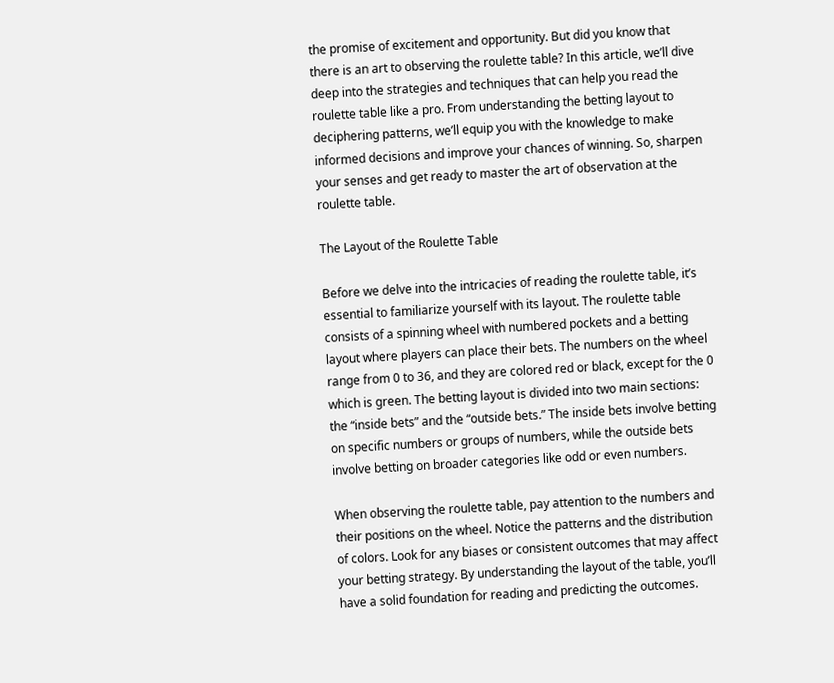the promise of excitement and opportunity. But did you know that there is an art to observing the roulette table? In this article, we’ll dive deep into the strategies and techniques that can help you read the roulette table like a pro. From understanding the betting layout to deciphering patterns, we’ll equip you with the knowledge to make informed decisions and improve your chances of winning. So, sharpen your senses and get ready to master the art of observation at the roulette table.

The Layout of the Roulette Table

Before we delve into the intricacies of reading the roulette table, it’s essential to familiarize yourself with its layout. The roulette table consists of a spinning wheel with numbered pockets and a betting layout where players can place their bets. The numbers on the wheel range from 0 to 36, and they are colored red or black, except for the 0 which is green. The betting layout is divided into two main sections: the “inside bets” and the “outside bets.” The inside bets involve betting on specific numbers or groups of numbers, while the outside bets involve betting on broader categories like odd or even numbers.

When observing the roulette table, pay attention to the numbers and their positions on the wheel. Notice the patterns and the distribution of colors. Look for any biases or consistent outcomes that may affect your betting strategy. By understanding the layout of the table, you’ll have a solid foundation for reading and predicting the outcomes.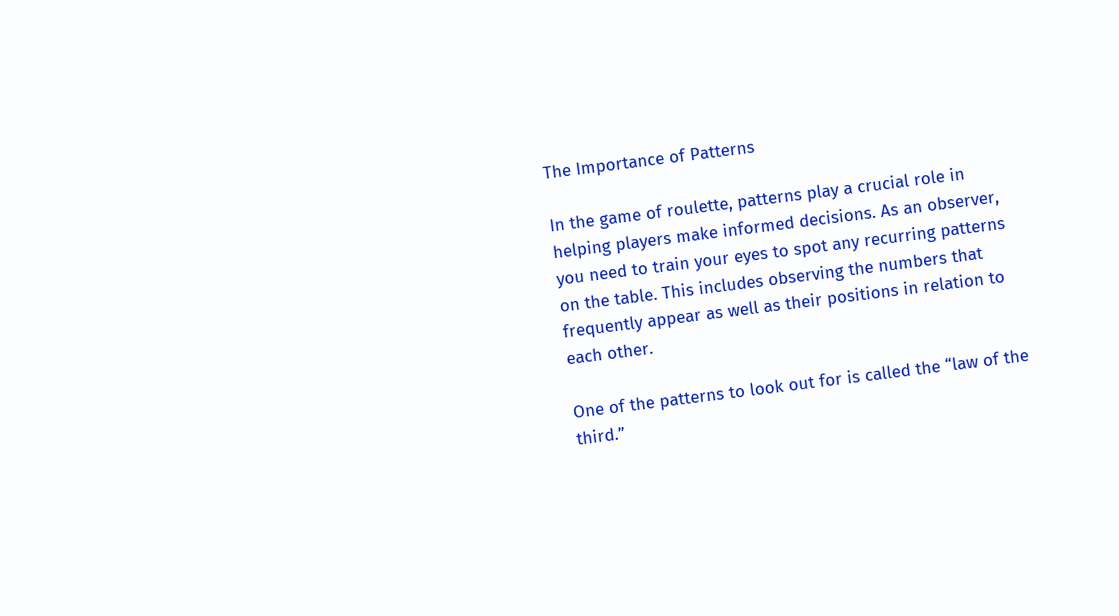The Importance of Patterns

In the game of roulette, patterns play a crucial role in helping players make informed decisions. As an observer, you need to train your eyes to spot any recurring patterns on the table. This includes observing the numbers that frequently appear as well as their positions in relation to each other.

One of the patterns to look out for is called the “law of the third.”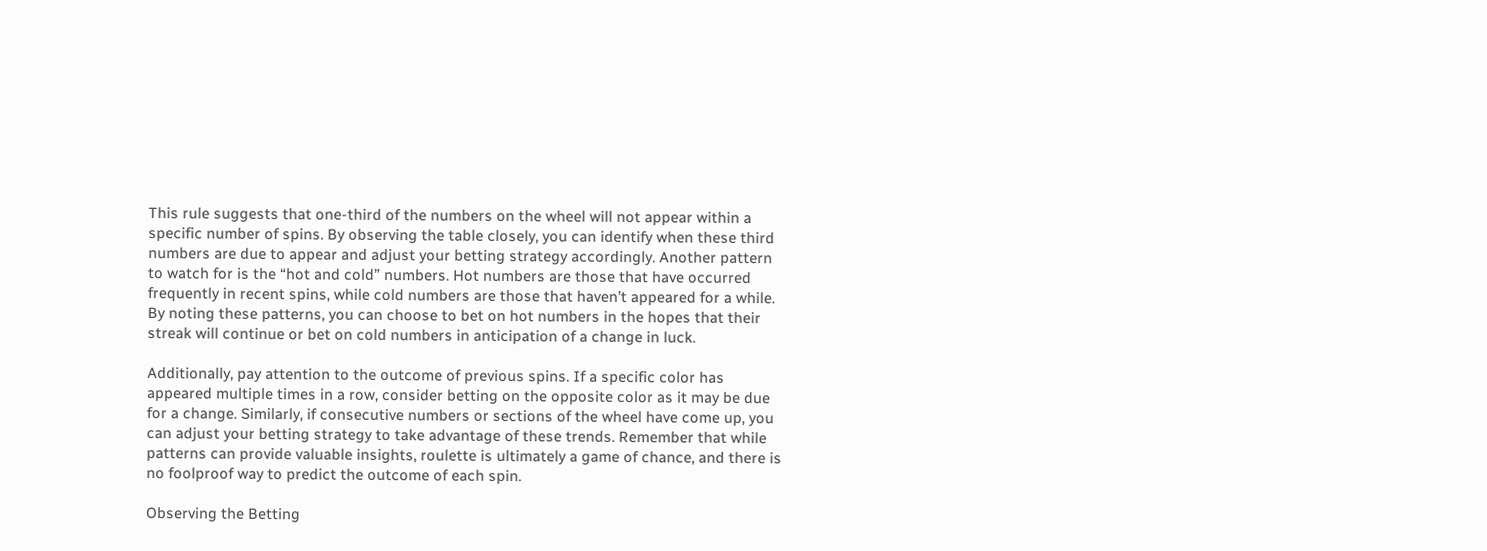This rule suggests that one-third of the numbers on the wheel will not appear within a specific number of spins. By observing the table closely, you can identify when these third numbers are due to appear and adjust your betting strategy accordingly. Another pattern to watch for is the “hot and cold” numbers. Hot numbers are those that have occurred frequently in recent spins, while cold numbers are those that haven’t appeared for a while. By noting these patterns, you can choose to bet on hot numbers in the hopes that their streak will continue or bet on cold numbers in anticipation of a change in luck.

Additionally, pay attention to the outcome of previous spins. If a specific color has appeared multiple times in a row, consider betting on the opposite color as it may be due for a change. Similarly, if consecutive numbers or sections of the wheel have come up, you can adjust your betting strategy to take advantage of these trends. Remember that while patterns can provide valuable insights, roulette is ultimately a game of chance, and there is no foolproof way to predict the outcome of each spin.

Observing the Betting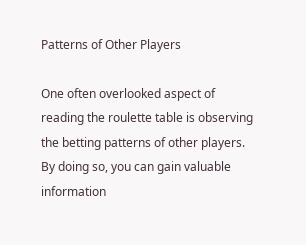Patterns of Other Players

One often overlooked aspect of reading the roulette table is observing the betting patterns of other players. By doing so, you can gain valuable information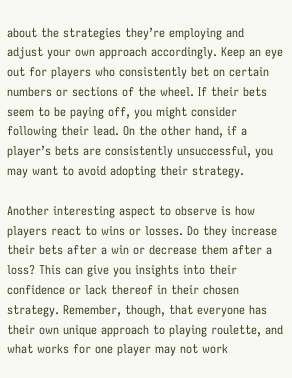about the strategies they’re employing and adjust your own approach accordingly. Keep an eye out for players who consistently bet on certain numbers or sections of the wheel. If their bets seem to be paying off, you might consider following their lead. On the other hand, if a player’s bets are consistently unsuccessful, you may want to avoid adopting their strategy.

Another interesting aspect to observe is how players react to wins or losses. Do they increase their bets after a win or decrease them after a loss? This can give you insights into their confidence or lack thereof in their chosen strategy. Remember, though, that everyone has their own unique approach to playing roulette, and what works for one player may not work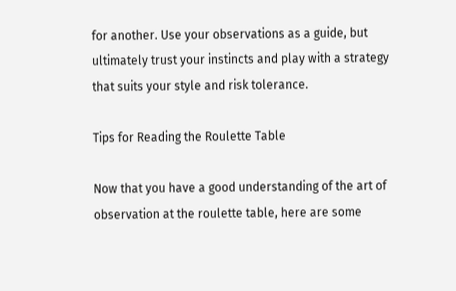for another. Use your observations as a guide, but ultimately trust your instincts and play with a strategy that suits your style and risk tolerance.

Tips for Reading the Roulette Table

Now that you have a good understanding of the art of observation at the roulette table, here are some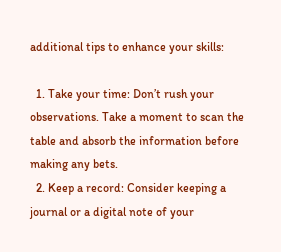additional tips to enhance your skills:

  1. Take your time: Don’t rush your observations. Take a moment to scan the table and absorb the information before making any bets.
  2. Keep a record: Consider keeping a journal or a digital note of your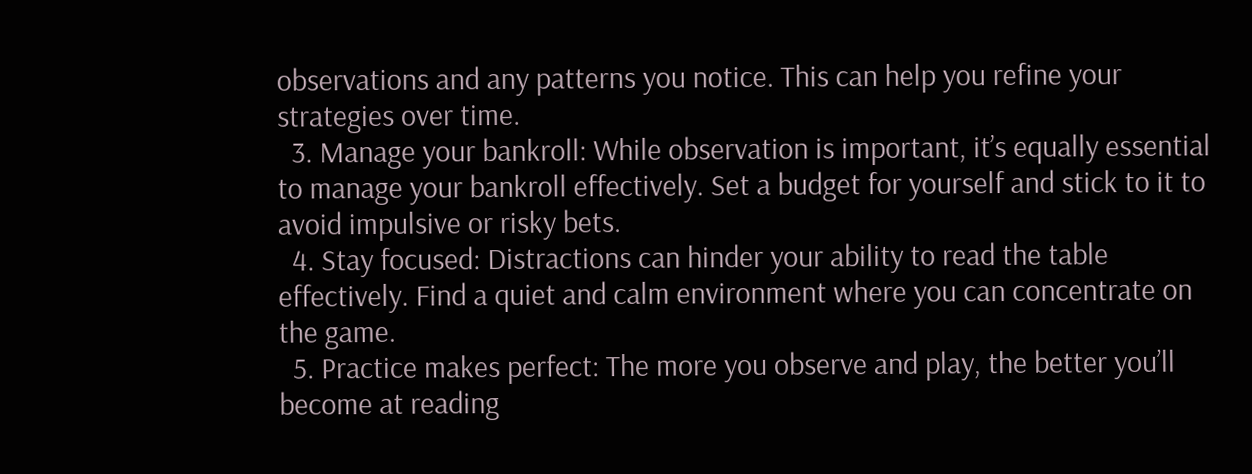observations and any patterns you notice. This can help you refine your strategies over time.
  3. Manage your bankroll: While observation is important, it’s equally essential to manage your bankroll effectively. Set a budget for yourself and stick to it to avoid impulsive or risky bets.
  4. Stay focused: Distractions can hinder your ability to read the table effectively. Find a quiet and calm environment where you can concentrate on the game.
  5. Practice makes perfect: The more you observe and play, the better you’ll become at reading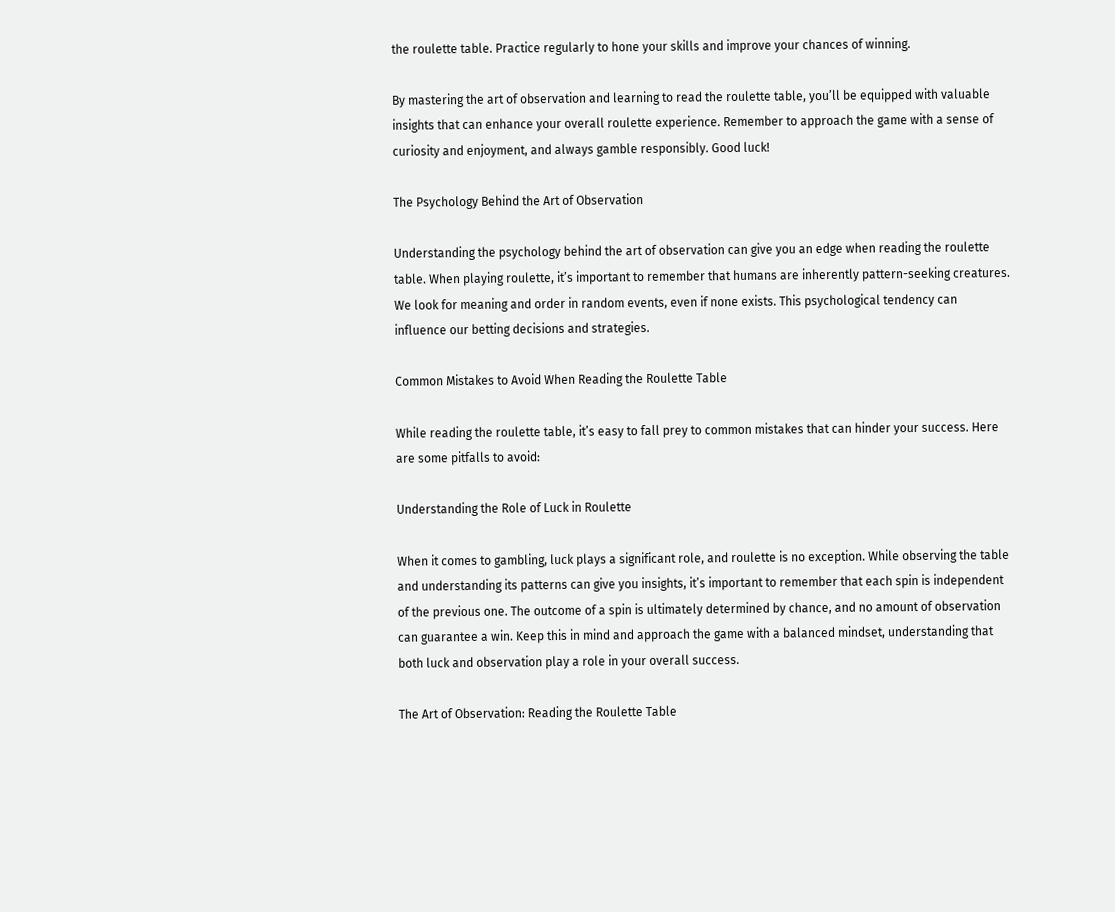the roulette table. Practice regularly to hone your skills and improve your chances of winning.

By mastering the art of observation and learning to read the roulette table, you’ll be equipped with valuable insights that can enhance your overall roulette experience. Remember to approach the game with a sense of curiosity and enjoyment, and always gamble responsibly. Good luck!

The Psychology Behind the Art of Observation

Understanding the psychology behind the art of observation can give you an edge when reading the roulette table. When playing roulette, it’s important to remember that humans are inherently pattern-seeking creatures. We look for meaning and order in random events, even if none exists. This psychological tendency can influence our betting decisions and strategies.

Common Mistakes to Avoid When Reading the Roulette Table

While reading the roulette table, it’s easy to fall prey to common mistakes that can hinder your success. Here are some pitfalls to avoid:

Understanding the Role of Luck in Roulette

When it comes to gambling, luck plays a significant role, and roulette is no exception. While observing the table and understanding its patterns can give you insights, it’s important to remember that each spin is independent of the previous one. The outcome of a spin is ultimately determined by chance, and no amount of observation can guarantee a win. Keep this in mind and approach the game with a balanced mindset, understanding that both luck and observation play a role in your overall success.

The Art of Observation: Reading the Roulette Table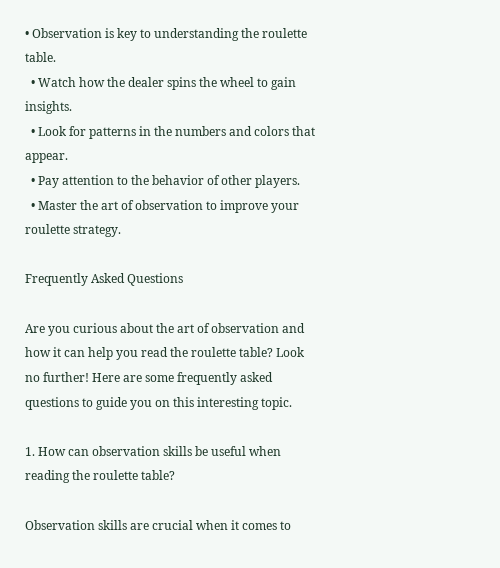• Observation is key to understanding the roulette table.
  • Watch how the dealer spins the wheel to gain insights.
  • Look for patterns in the numbers and colors that appear.
  • Pay attention to the behavior of other players.
  • Master the art of observation to improve your roulette strategy.

Frequently Asked Questions

Are you curious about the art of observation and how it can help you read the roulette table? Look no further! Here are some frequently asked questions to guide you on this interesting topic.

1. How can observation skills be useful when reading the roulette table?

Observation skills are crucial when it comes to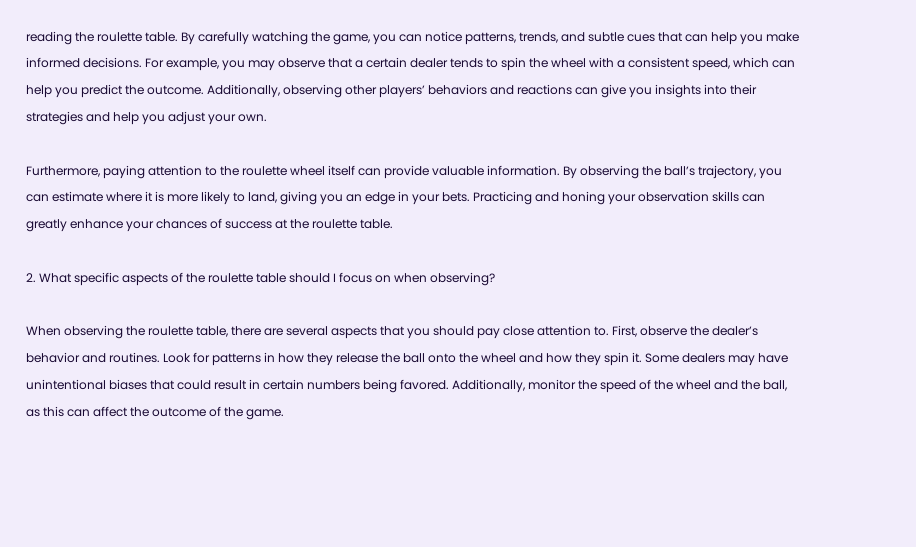reading the roulette table. By carefully watching the game, you can notice patterns, trends, and subtle cues that can help you make informed decisions. For example, you may observe that a certain dealer tends to spin the wheel with a consistent speed, which can help you predict the outcome. Additionally, observing other players’ behaviors and reactions can give you insights into their strategies and help you adjust your own.

Furthermore, paying attention to the roulette wheel itself can provide valuable information. By observing the ball’s trajectory, you can estimate where it is more likely to land, giving you an edge in your bets. Practicing and honing your observation skills can greatly enhance your chances of success at the roulette table.

2. What specific aspects of the roulette table should I focus on when observing?

When observing the roulette table, there are several aspects that you should pay close attention to. First, observe the dealer’s behavior and routines. Look for patterns in how they release the ball onto the wheel and how they spin it. Some dealers may have unintentional biases that could result in certain numbers being favored. Additionally, monitor the speed of the wheel and the ball, as this can affect the outcome of the game.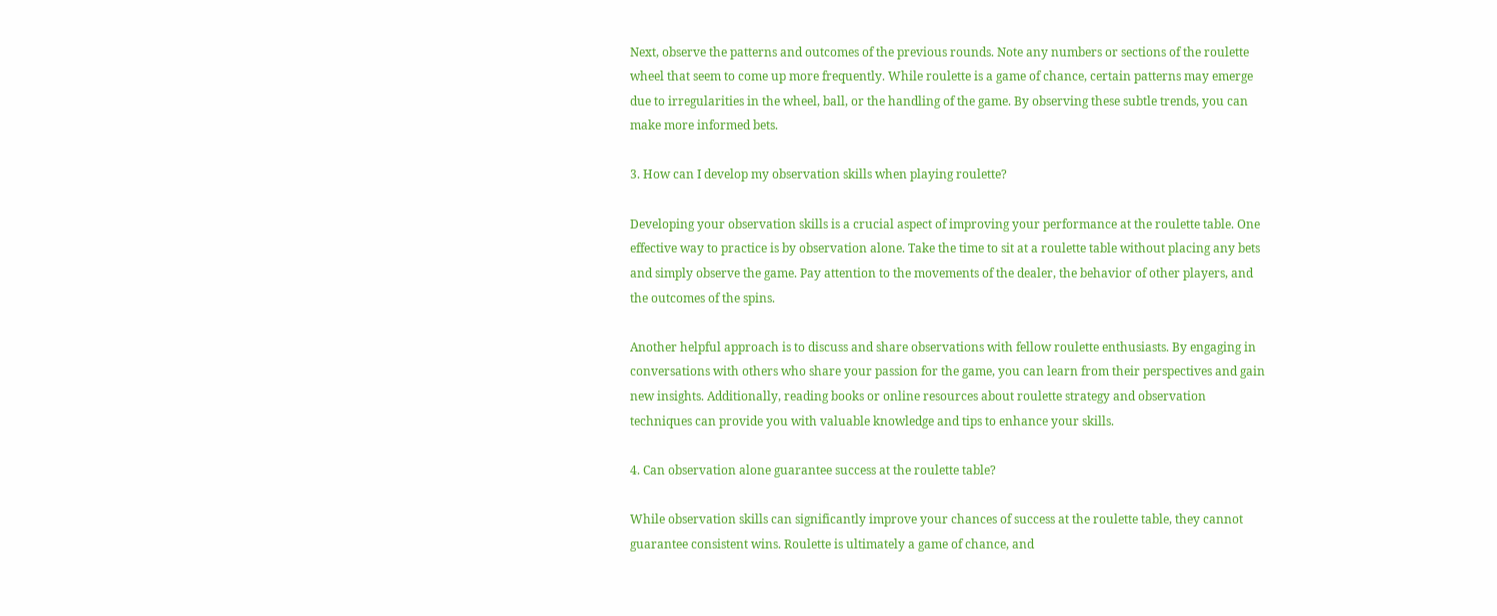Next, observe the patterns and outcomes of the previous rounds. Note any numbers or sections of the roulette wheel that seem to come up more frequently. While roulette is a game of chance, certain patterns may emerge due to irregularities in the wheel, ball, or the handling of the game. By observing these subtle trends, you can make more informed bets.

3. How can I develop my observation skills when playing roulette?

Developing your observation skills is a crucial aspect of improving your performance at the roulette table. One effective way to practice is by observation alone. Take the time to sit at a roulette table without placing any bets and simply observe the game. Pay attention to the movements of the dealer, the behavior of other players, and the outcomes of the spins.

Another helpful approach is to discuss and share observations with fellow roulette enthusiasts. By engaging in conversations with others who share your passion for the game, you can learn from their perspectives and gain new insights. Additionally, reading books or online resources about roulette strategy and observation techniques can provide you with valuable knowledge and tips to enhance your skills.

4. Can observation alone guarantee success at the roulette table?

While observation skills can significantly improve your chances of success at the roulette table, they cannot guarantee consistent wins. Roulette is ultimately a game of chance, and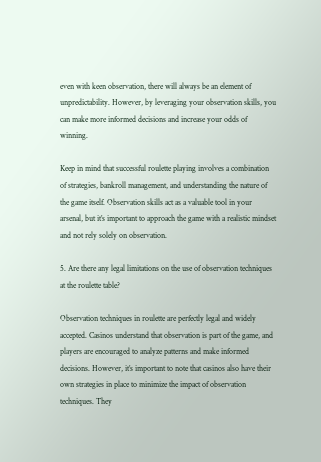even with keen observation, there will always be an element of unpredictability. However, by leveraging your observation skills, you can make more informed decisions and increase your odds of winning.

Keep in mind that successful roulette playing involves a combination of strategies, bankroll management, and understanding the nature of the game itself. Observation skills act as a valuable tool in your arsenal, but it’s important to approach the game with a realistic mindset and not rely solely on observation.

5. Are there any legal limitations on the use of observation techniques at the roulette table?

Observation techniques in roulette are perfectly legal and widely accepted. Casinos understand that observation is part of the game, and players are encouraged to analyze patterns and make informed decisions. However, it’s important to note that casinos also have their own strategies in place to minimize the impact of observation techniques. They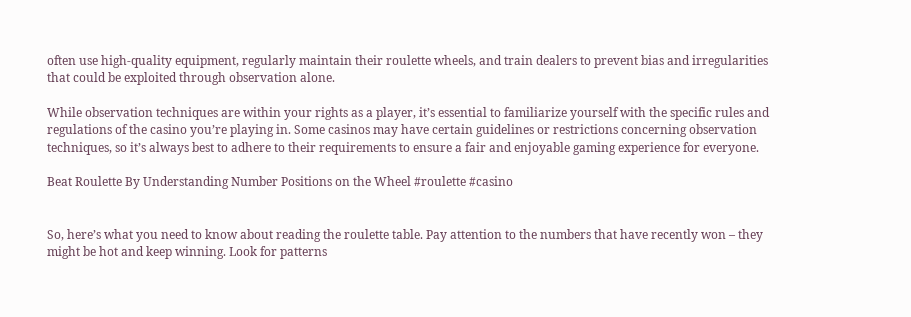often use high-quality equipment, regularly maintain their roulette wheels, and train dealers to prevent bias and irregularities that could be exploited through observation alone.

While observation techniques are within your rights as a player, it’s essential to familiarize yourself with the specific rules and regulations of the casino you’re playing in. Some casinos may have certain guidelines or restrictions concerning observation techniques, so it’s always best to adhere to their requirements to ensure a fair and enjoyable gaming experience for everyone.

Beat Roulette By Understanding Number Positions on the Wheel #roulette #casino


So, here’s what you need to know about reading the roulette table. Pay attention to the numbers that have recently won – they might be hot and keep winning. Look for patterns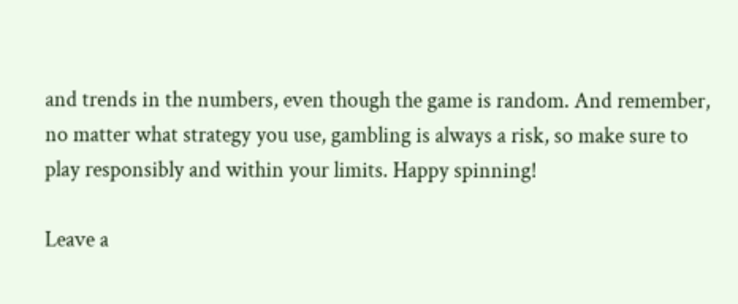and trends in the numbers, even though the game is random. And remember, no matter what strategy you use, gambling is always a risk, so make sure to play responsibly and within your limits. Happy spinning!

Leave a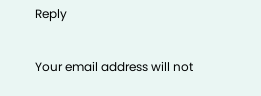Reply

Your email address will not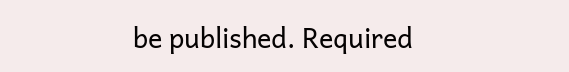be published. Required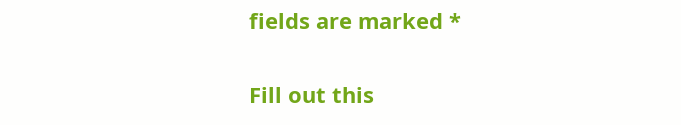fields are marked *

Fill out this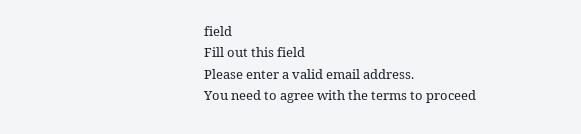field
Fill out this field
Please enter a valid email address.
You need to agree with the terms to proceed